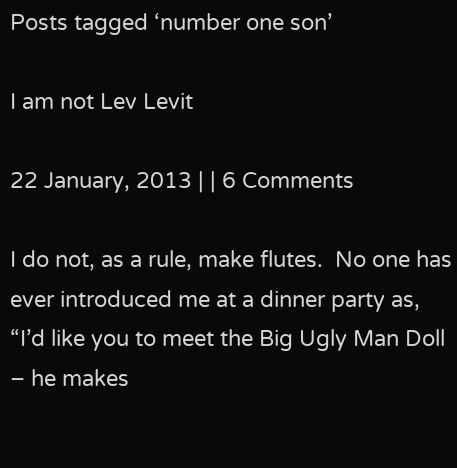Posts tagged ‘number one son’

I am not Lev Levit

22 January, 2013 | | 6 Comments

I do not, as a rule, make flutes.  No one has ever introduced me at a dinner party as, “I’d like you to meet the Big Ugly Man Doll – he makes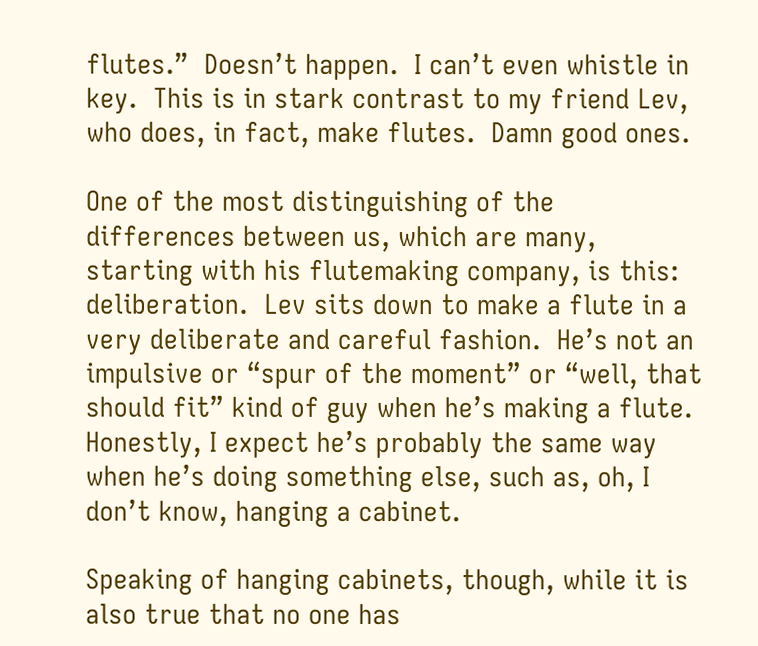flutes.”  Doesn’t happen.  I can’t even whistle in key.  This is in stark contrast to my friend Lev, who does, in fact, make flutes.  Damn good ones.

One of the most distinguishing of the differences between us, which are many, starting with his flutemaking company, is this:  deliberation.  Lev sits down to make a flute in a very deliberate and careful fashion.  He’s not an impulsive or “spur of the moment” or “well, that should fit” kind of guy when he’s making a flute.  Honestly, I expect he’s probably the same way when he’s doing something else, such as, oh, I don’t know, hanging a cabinet.

Speaking of hanging cabinets, though, while it is also true that no one has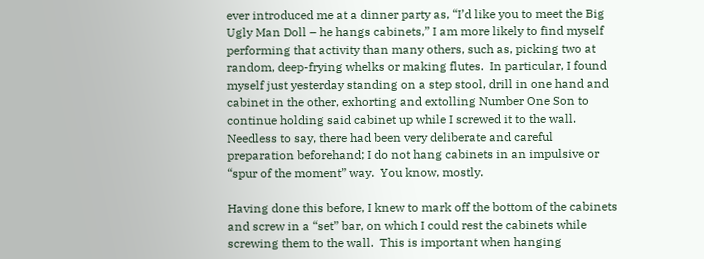ever introduced me at a dinner party as, “I’d like you to meet the Big Ugly Man Doll – he hangs cabinets,” I am more likely to find myself performing that activity than many others, such as, picking two at random, deep-frying whelks or making flutes.  In particular, I found myself just yesterday standing on a step stool, drill in one hand and cabinet in the other, exhorting and extolling Number One Son to continue holding said cabinet up while I screwed it to the wall.  Needless to say, there had been very deliberate and careful preparation beforehand; I do not hang cabinets in an impulsive or “spur of the moment” way.  You know, mostly.

Having done this before, I knew to mark off the bottom of the cabinets and screw in a “set” bar, on which I could rest the cabinets while screwing them to the wall.  This is important when hanging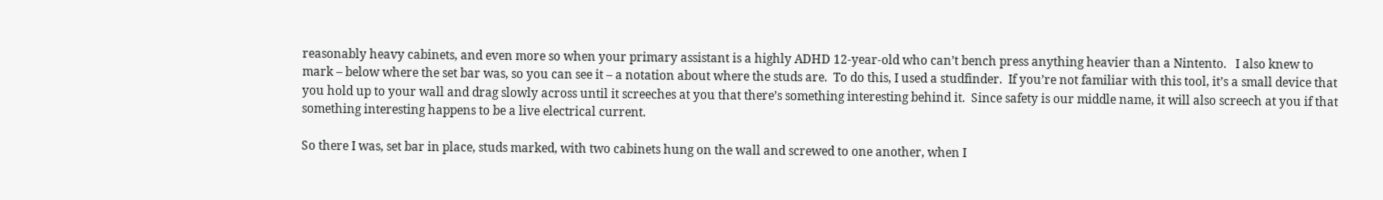reasonably heavy cabinets, and even more so when your primary assistant is a highly ADHD 12-year-old who can’t bench press anything heavier than a Nintento.   I also knew to mark – below where the set bar was, so you can see it – a notation about where the studs are.  To do this, I used a studfinder.  If you’re not familiar with this tool, it’s a small device that you hold up to your wall and drag slowly across until it screeches at you that there’s something interesting behind it.  Since safety is our middle name, it will also screech at you if that something interesting happens to be a live electrical current.

So there I was, set bar in place, studs marked, with two cabinets hung on the wall and screwed to one another, when I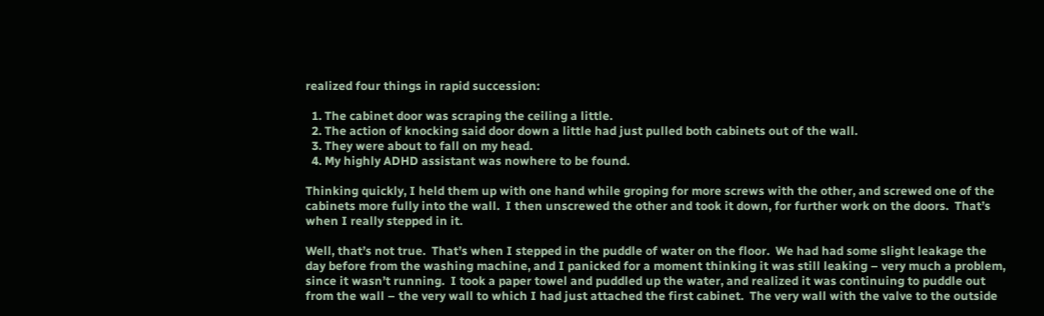realized four things in rapid succession:

  1. The cabinet door was scraping the ceiling a little.
  2. The action of knocking said door down a little had just pulled both cabinets out of the wall.
  3. They were about to fall on my head.
  4. My highly ADHD assistant was nowhere to be found.

Thinking quickly, I held them up with one hand while groping for more screws with the other, and screwed one of the cabinets more fully into the wall.  I then unscrewed the other and took it down, for further work on the doors.  That’s when I really stepped in it.

Well, that’s not true.  That’s when I stepped in the puddle of water on the floor.  We had had some slight leakage the day before from the washing machine, and I panicked for a moment thinking it was still leaking – very much a problem, since it wasn’t running.  I took a paper towel and puddled up the water, and realized it was continuing to puddle out from the wall – the very wall to which I had just attached the first cabinet.  The very wall with the valve to the outside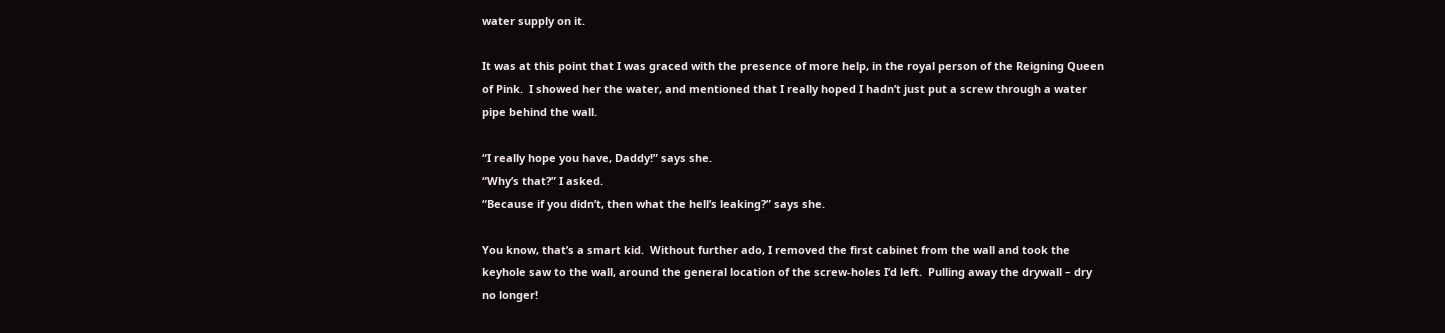water supply on it.

It was at this point that I was graced with the presence of more help, in the royal person of the Reigning Queen of Pink.  I showed her the water, and mentioned that I really hoped I hadn’t just put a screw through a water pipe behind the wall.

“I really hope you have, Daddy!” says she.
“Why’s that?” I asked.
“Because if you didn’t, then what the hell’s leaking?” says she.

You know, that’s a smart kid.  Without further ado, I removed the first cabinet from the wall and took the keyhole saw to the wall, around the general location of the screw-holes I’d left.  Pulling away the drywall – dry no longer!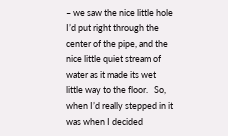– we saw the nice little hole I’d put right through the center of the pipe, and the nice little quiet stream of water as it made its wet little way to the floor.   So, when I’d really stepped in it was when I decided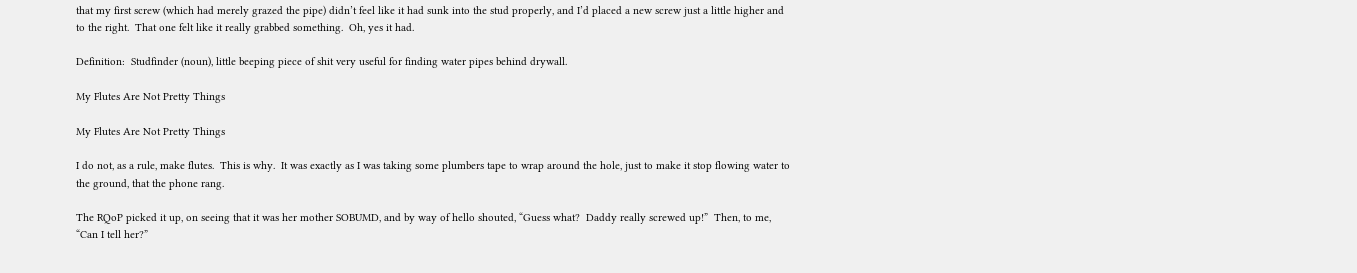that my first screw (which had merely grazed the pipe) didn’t feel like it had sunk into the stud properly, and I’d placed a new screw just a little higher and to the right.  That one felt like it really grabbed something.  Oh, yes it had.

Definition:  Studfinder (noun), little beeping piece of shit very useful for finding water pipes behind drywall.

My Flutes Are Not Pretty Things

My Flutes Are Not Pretty Things

I do not, as a rule, make flutes.  This is why.  It was exactly as I was taking some plumbers tape to wrap around the hole, just to make it stop flowing water to the ground, that the phone rang.

The RQoP picked it up, on seeing that it was her mother SOBUMD, and by way of hello shouted, “Guess what?  Daddy really screwed up!”  Then, to me, “Can I tell her?”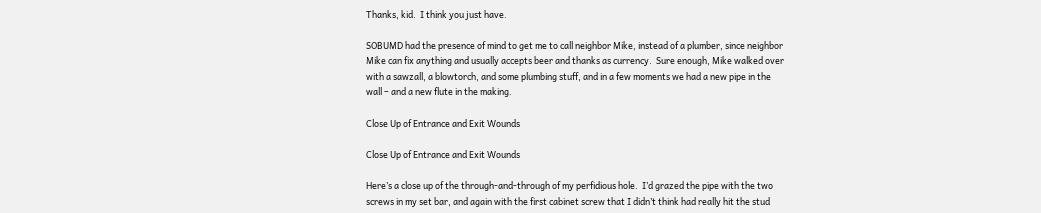Thanks, kid.  I think you just have.

SOBUMD had the presence of mind to get me to call neighbor Mike, instead of a plumber, since neighbor Mike can fix anything and usually accepts beer and thanks as currency.  Sure enough, Mike walked over with a sawzall, a blowtorch, and some plumbing stuff, and in a few moments we had a new pipe in the wall – and a new flute in the making.

Close Up of Entrance and Exit Wounds

Close Up of Entrance and Exit Wounds

Here’s a close up of the through-and-through of my perfidious hole.  I’d grazed the pipe with the two screws in my set bar, and again with the first cabinet screw that I didn’t think had really hit the stud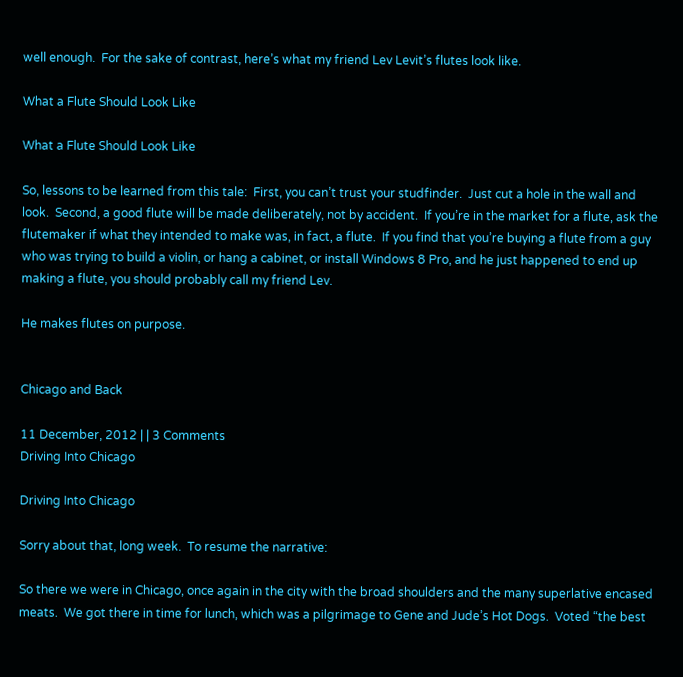well enough.  For the sake of contrast, here’s what my friend Lev Levit’s flutes look like.

What a Flute Should Look Like

What a Flute Should Look Like

So, lessons to be learned from this tale:  First, you can’t trust your studfinder.  Just cut a hole in the wall and look.  Second, a good flute will be made deliberately, not by accident.  If you’re in the market for a flute, ask the flutemaker if what they intended to make was, in fact, a flute.  If you find that you’re buying a flute from a guy who was trying to build a violin, or hang a cabinet, or install Windows 8 Pro, and he just happened to end up making a flute, you should probably call my friend Lev.

He makes flutes on purpose.


Chicago and Back

11 December, 2012 | | 3 Comments
Driving Into Chicago

Driving Into Chicago

Sorry about that, long week.  To resume the narrative:

So there we were in Chicago, once again in the city with the broad shoulders and the many superlative encased meats.  We got there in time for lunch, which was a pilgrimage to Gene and Jude’s Hot Dogs.  Voted “the best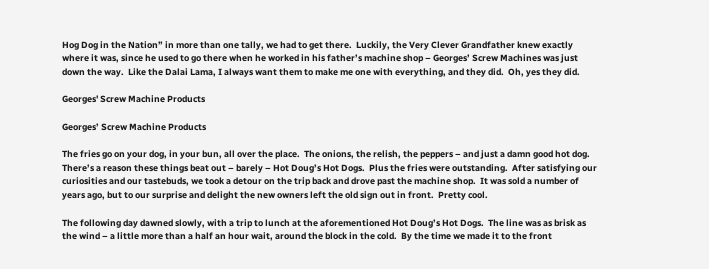Hog Dog in the Nation” in more than one tally, we had to get there.  Luckily, the Very Clever Grandfather knew exactly where it was, since he used to go there when he worked in his father’s machine shop – Georges’ Screw Machines was just down the way.  Like the Dalai Lama, I always want them to make me one with everything, and they did.  Oh, yes they did.

Georges' Screw Machine Products

Georges’ Screw Machine Products

The fries go on your dog, in your bun, all over the place.  The onions, the relish, the peppers – and just a damn good hot dog.  There’s a reason these things beat out – barely – Hot Doug’s Hot Dogs.  Plus the fries were outstanding.  After satisfying our curiosities and our tastebuds, we took a detour on the trip back and drove past the machine shop.  It was sold a number of years ago, but to our surprise and delight the new owners left the old sign out in front.  Pretty cool.

The following day dawned slowly, with a trip to lunch at the aforementioned Hot Doug’s Hot Dogs.  The line was as brisk as the wind – a little more than a half an hour wait, around the block in the cold.  By the time we made it to the front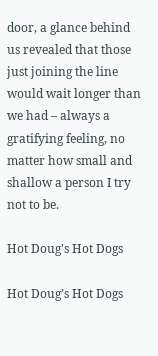door, a glance behind us revealed that those just joining the line would wait longer than we had – always a gratifying feeling, no matter how small and shallow a person I try not to be.

Hot Doug's Hot Dogs

Hot Doug’s Hot Dogs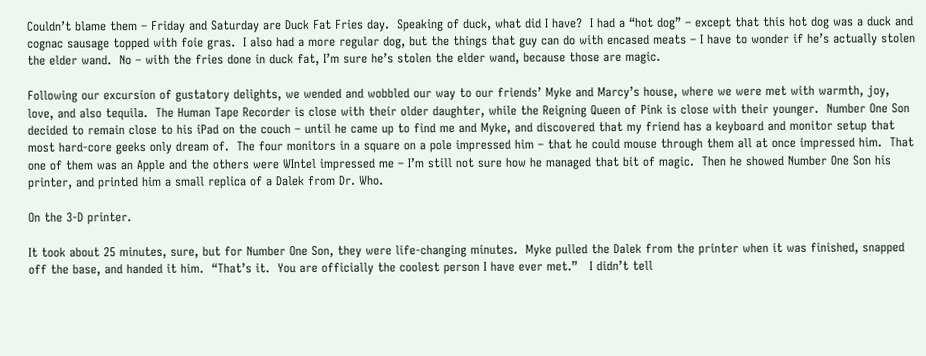Couldn’t blame them – Friday and Saturday are Duck Fat Fries day.  Speaking of duck, what did I have?  I had a “hot dog” – except that this hot dog was a duck and cognac sausage topped with foie gras.  I also had a more regular dog, but the things that guy can do with encased meats – I have to wonder if he’s actually stolen the elder wand.  No – with the fries done in duck fat, I’m sure he’s stolen the elder wand, because those are magic.

Following our excursion of gustatory delights, we wended and wobbled our way to our friends’ Myke and Marcy’s house, where we were met with warmth, joy, love, and also tequila.  The Human Tape Recorder is close with their older daughter, while the Reigning Queen of Pink is close with their younger.  Number One Son decided to remain close to his iPad on the couch – until he came up to find me and Myke, and discovered that my friend has a keyboard and monitor setup that most hard-core geeks only dream of.  The four monitors in a square on a pole impressed him – that he could mouse through them all at once impressed him.  That one of them was an Apple and the others were WIntel impressed me – I’m still not sure how he managed that bit of magic.  Then he showed Number One Son his printer, and printed him a small replica of a Dalek from Dr. Who.

On the 3-D printer.

It took about 25 minutes, sure, but for Number One Son, they were life-changing minutes.  Myke pulled the Dalek from the printer when it was finished, snapped off the base, and handed it him.  “That’s it.  You are officially the coolest person I have ever met.”   I didn’t tell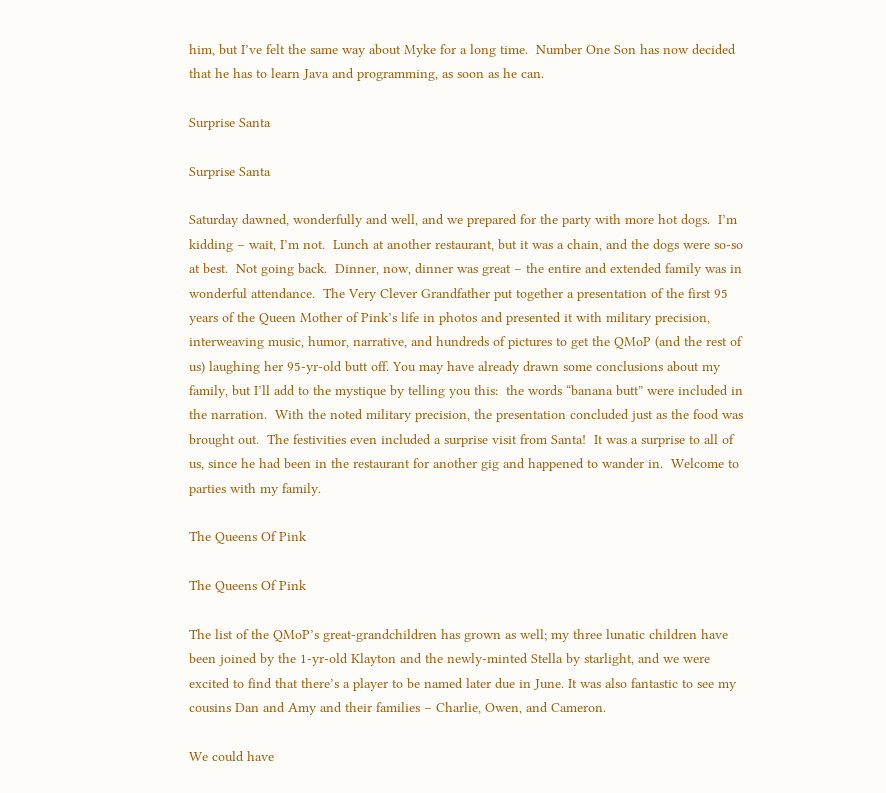him, but I’ve felt the same way about Myke for a long time.  Number One Son has now decided that he has to learn Java and programming, as soon as he can.

Surprise Santa

Surprise Santa

Saturday dawned, wonderfully and well, and we prepared for the party with more hot dogs.  I’m kidding – wait, I’m not.  Lunch at another restaurant, but it was a chain, and the dogs were so-so at best.  Not going back.  Dinner, now, dinner was great – the entire and extended family was in wonderful attendance.  The Very Clever Grandfather put together a presentation of the first 95 years of the Queen Mother of Pink’s life in photos and presented it with military precision, interweaving music, humor, narrative, and hundreds of pictures to get the QMoP (and the rest of us) laughing her 95-yr-old butt off. You may have already drawn some conclusions about my family, but I’ll add to the mystique by telling you this:  the words “banana butt” were included in the narration.  With the noted military precision, the presentation concluded just as the food was brought out.  The festivities even included a surprise visit from Santa!  It was a surprise to all of us, since he had been in the restaurant for another gig and happened to wander in.  Welcome to parties with my family.

The Queens Of Pink

The Queens Of Pink

The list of the QMoP’s great-grandchildren has grown as well; my three lunatic children have been joined by the 1-yr-old Klayton and the newly-minted Stella by starlight, and we were excited to find that there’s a player to be named later due in June. It was also fantastic to see my cousins Dan and Amy and their families – Charlie, Owen, and Cameron.

We could have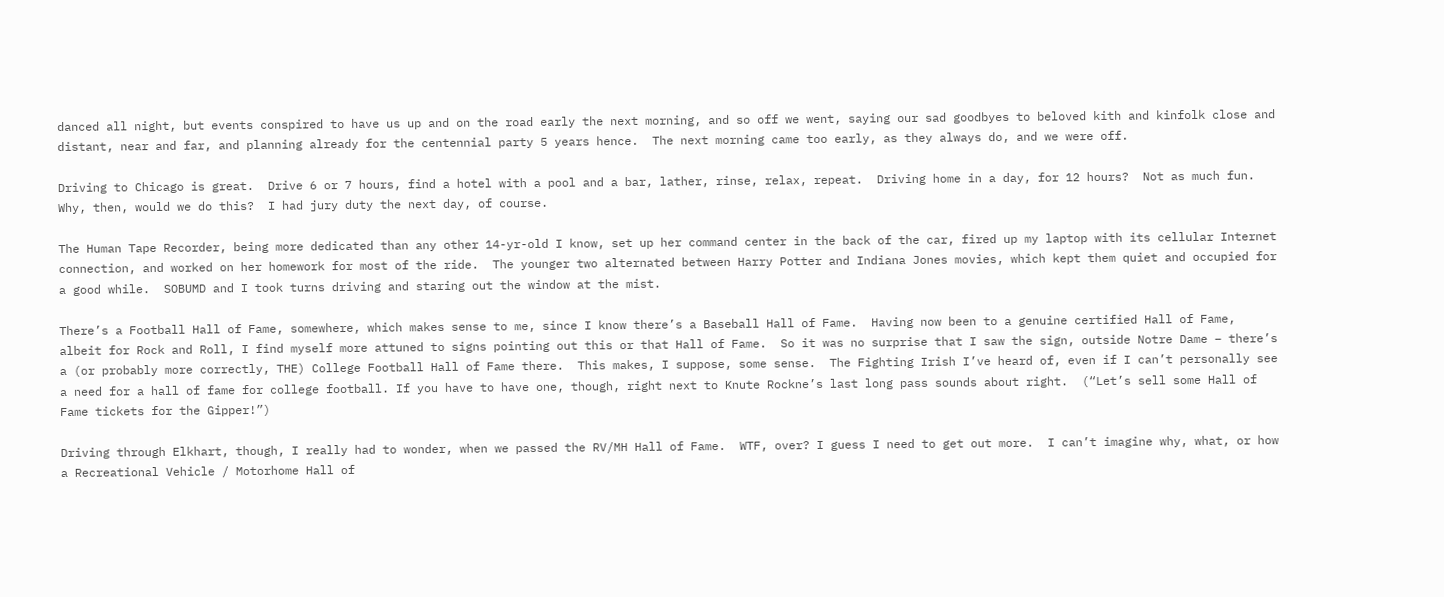danced all night, but events conspired to have us up and on the road early the next morning, and so off we went, saying our sad goodbyes to beloved kith and kinfolk close and distant, near and far, and planning already for the centennial party 5 years hence.  The next morning came too early, as they always do, and we were off.

Driving to Chicago is great.  Drive 6 or 7 hours, find a hotel with a pool and a bar, lather, rinse, relax, repeat.  Driving home in a day, for 12 hours?  Not as much fun.  Why, then, would we do this?  I had jury duty the next day, of course.

The Human Tape Recorder, being more dedicated than any other 14-yr-old I know, set up her command center in the back of the car, fired up my laptop with its cellular Internet connection, and worked on her homework for most of the ride.  The younger two alternated between Harry Potter and Indiana Jones movies, which kept them quiet and occupied for a good while.  SOBUMD and I took turns driving and staring out the window at the mist.

There’s a Football Hall of Fame, somewhere, which makes sense to me, since I know there’s a Baseball Hall of Fame.  Having now been to a genuine certified Hall of Fame, albeit for Rock and Roll, I find myself more attuned to signs pointing out this or that Hall of Fame.  So it was no surprise that I saw the sign, outside Notre Dame – there’s a (or probably more correctly, THE) College Football Hall of Fame there.  This makes, I suppose, some sense.  The Fighting Irish I’ve heard of, even if I can’t personally see a need for a hall of fame for college football. If you have to have one, though, right next to Knute Rockne’s last long pass sounds about right.  (“Let’s sell some Hall of Fame tickets for the Gipper!”)

Driving through Elkhart, though, I really had to wonder, when we passed the RV/MH Hall of Fame.  WTF, over? I guess I need to get out more.  I can’t imagine why, what, or how a Recreational Vehicle / Motorhome Hall of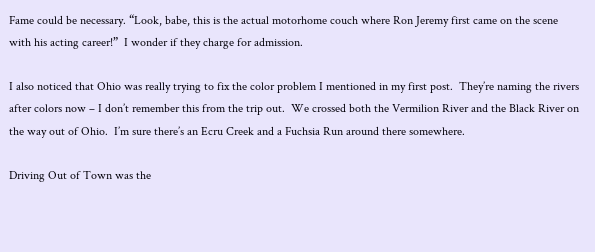Fame could be necessary. “Look, babe, this is the actual motorhome couch where Ron Jeremy first came on the scene with his acting career!”  I wonder if they charge for admission.

I also noticed that Ohio was really trying to fix the color problem I mentioned in my first post.  They’re naming the rivers after colors now – I don’t remember this from the trip out.  We crossed both the Vermilion River and the Black River on the way out of Ohio.  I’m sure there’s an Ecru Creek and a Fuchsia Run around there somewhere.

Driving Out of Town was the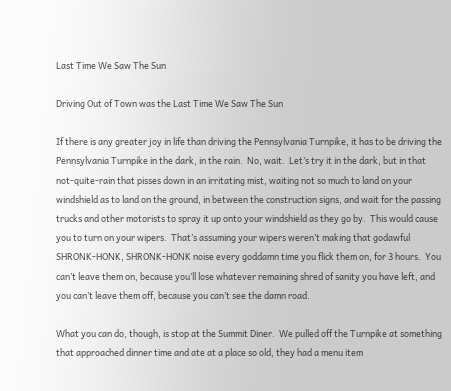Last Time We Saw The Sun

Driving Out of Town was the Last Time We Saw The Sun

If there is any greater joy in life than driving the Pennsylvania Turnpike, it has to be driving the Pennsylvania Turnpike in the dark, in the rain.  No, wait.  Let’s try it in the dark, but in that not-quite-rain that pisses down in an irritating mist, waiting not so much to land on your windshield as to land on the ground, in between the construction signs, and wait for the passing trucks and other motorists to spray it up onto your windshield as they go by.  This would cause you to turn on your wipers.  That’s assuming your wipers weren’t making that godawful SHRONK-HONK, SHRONK-HONK noise every goddamn time you flick them on, for 3 hours.  You can’t leave them on, because you’ll lose whatever remaining shred of sanity you have left, and you can’t leave them off, because you can’t see the damn road.

What you can do, though, is stop at the Summit Diner.  We pulled off the Turnpike at something that approached dinner time and ate at a place so old, they had a menu item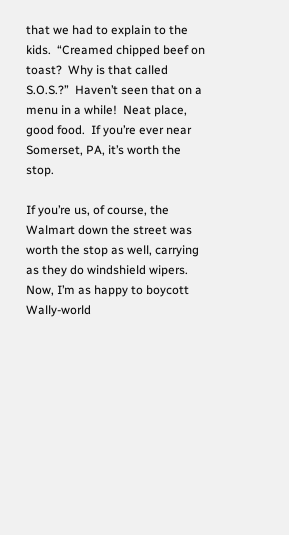that we had to explain to the kids.  “Creamed chipped beef on toast?  Why is that called S.O.S.?”  Haven’t seen that on a menu in a while!  Neat place, good food.  If you’re ever near Somerset, PA, it’s worth the stop.

If you’re us, of course, the Walmart down the street was worth the stop as well, carrying as they do windshield wipers.  Now, I’m as happy to boycott Wally-world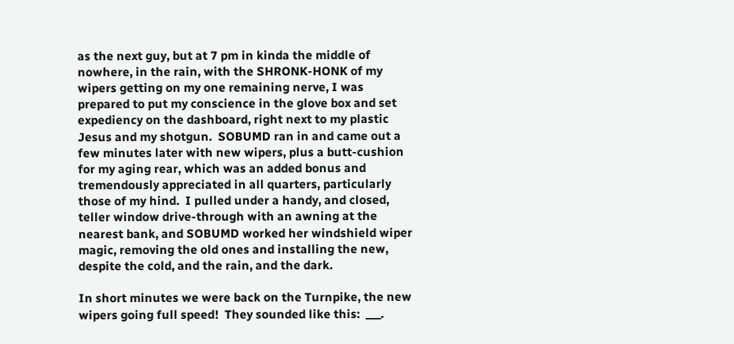as the next guy, but at 7 pm in kinda the middle of nowhere, in the rain, with the SHRONK-HONK of my wipers getting on my one remaining nerve, I was prepared to put my conscience in the glove box and set expediency on the dashboard, right next to my plastic Jesus and my shotgun.  SOBUMD ran in and came out a few minutes later with new wipers, plus a butt-cushion for my aging rear, which was an added bonus and tremendously appreciated in all quarters, particularly those of my hind.  I pulled under a handy, and closed, teller window drive-through with an awning at the nearest bank, and SOBUMD worked her windshield wiper magic, removing the old ones and installing the new, despite the cold, and the rain, and the dark.

In short minutes we were back on the Turnpike, the new wipers going full speed!  They sounded like this:  ___.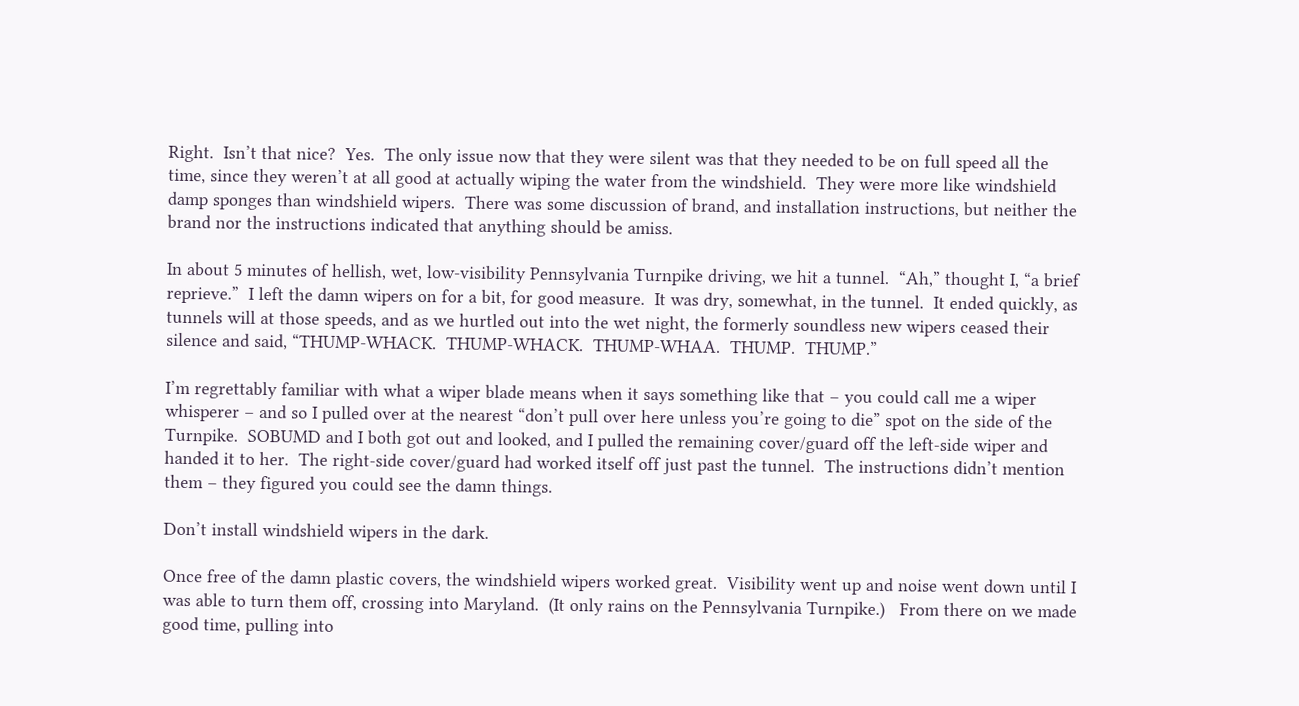Right.  Isn’t that nice?  Yes.  The only issue now that they were silent was that they needed to be on full speed all the time, since they weren’t at all good at actually wiping the water from the windshield.  They were more like windshield damp sponges than windshield wipers.  There was some discussion of brand, and installation instructions, but neither the brand nor the instructions indicated that anything should be amiss.

In about 5 minutes of hellish, wet, low-visibility Pennsylvania Turnpike driving, we hit a tunnel.  “Ah,” thought I, “a brief reprieve.”  I left the damn wipers on for a bit, for good measure.  It was dry, somewhat, in the tunnel.  It ended quickly, as tunnels will at those speeds, and as we hurtled out into the wet night, the formerly soundless new wipers ceased their silence and said, “THUMP-WHACK.  THUMP-WHACK.  THUMP-WHAA.  THUMP.  THUMP.”

I’m regrettably familiar with what a wiper blade means when it says something like that – you could call me a wiper whisperer – and so I pulled over at the nearest “don’t pull over here unless you’re going to die” spot on the side of the Turnpike.  SOBUMD and I both got out and looked, and I pulled the remaining cover/guard off the left-side wiper and handed it to her.  The right-side cover/guard had worked itself off just past the tunnel.  The instructions didn’t mention them – they figured you could see the damn things.

Don’t install windshield wipers in the dark.

Once free of the damn plastic covers, the windshield wipers worked great.  Visibility went up and noise went down until I was able to turn them off, crossing into Maryland.  (It only rains on the Pennsylvania Turnpike.)   From there on we made good time, pulling into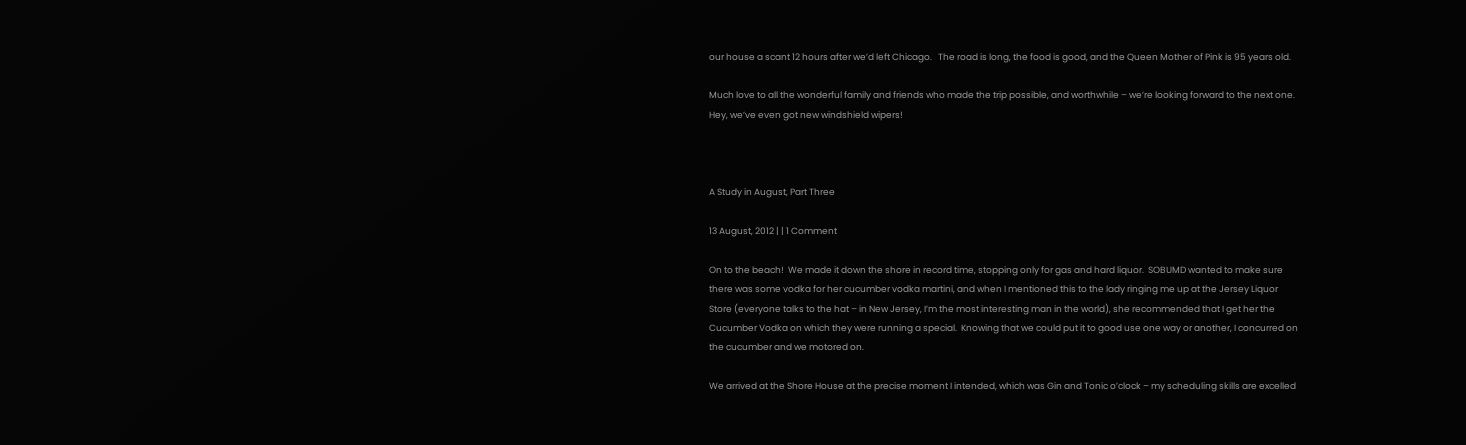our house a scant 12 hours after we’d left Chicago.   The road is long, the food is good, and the Queen Mother of Pink is 95 years old.

Much love to all the wonderful family and friends who made the trip possible, and worthwhile – we’re looking forward to the next one.  Hey, we’ve even got new windshield wipers!



A Study in August, Part Three

13 August, 2012 | | 1 Comment

On to the beach!  We made it down the shore in record time, stopping only for gas and hard liquor.  SOBUMD wanted to make sure there was some vodka for her cucumber vodka martini, and when I mentioned this to the lady ringing me up at the Jersey Liquor Store (everyone talks to the hat – in New Jersey, I’m the most interesting man in the world), she recommended that I get her the Cucumber Vodka on which they were running a special.  Knowing that we could put it to good use one way or another, I concurred on the cucumber and we motored on.

We arrived at the Shore House at the precise moment I intended, which was Gin and Tonic o’clock – my scheduling skills are excelled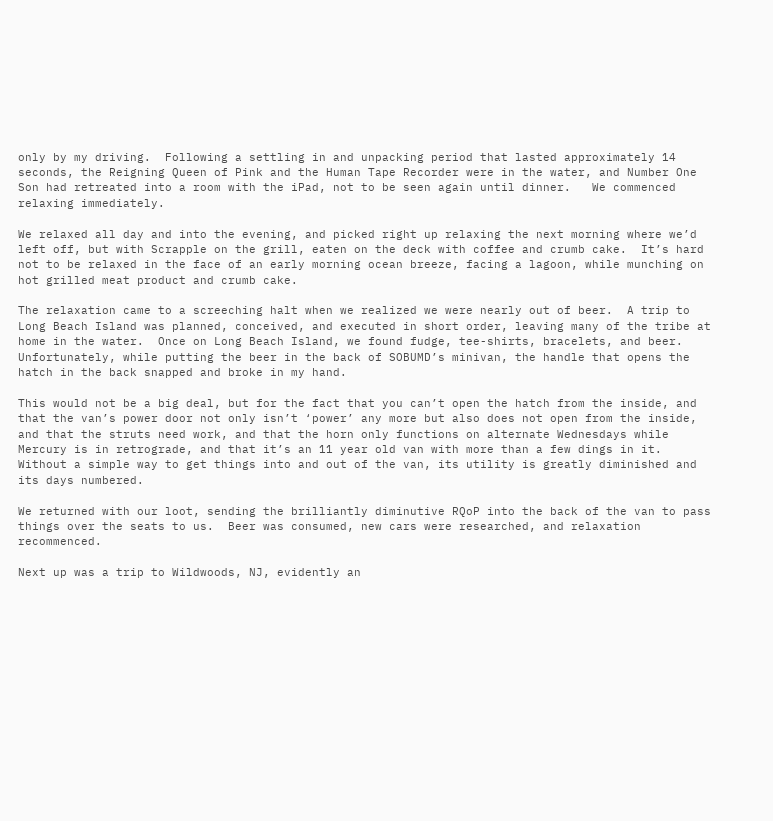only by my driving.  Following a settling in and unpacking period that lasted approximately 14 seconds, the Reigning Queen of Pink and the Human Tape Recorder were in the water, and Number One Son had retreated into a room with the iPad, not to be seen again until dinner.   We commenced relaxing immediately.

We relaxed all day and into the evening, and picked right up relaxing the next morning where we’d left off, but with Scrapple on the grill, eaten on the deck with coffee and crumb cake.  It’s hard not to be relaxed in the face of an early morning ocean breeze, facing a lagoon, while munching on hot grilled meat product and crumb cake.

The relaxation came to a screeching halt when we realized we were nearly out of beer.  A trip to Long Beach Island was planned, conceived, and executed in short order, leaving many of the tribe at home in the water.  Once on Long Beach Island, we found fudge, tee-shirts, bracelets, and beer.  Unfortunately, while putting the beer in the back of SOBUMD’s minivan, the handle that opens the hatch in the back snapped and broke in my hand.

This would not be a big deal, but for the fact that you can’t open the hatch from the inside, and that the van’s power door not only isn’t ‘power’ any more but also does not open from the inside, and that the struts need work, and that the horn only functions on alternate Wednesdays while Mercury is in retrograde, and that it’s an 11 year old van with more than a few dings in it.  Without a simple way to get things into and out of the van, its utility is greatly diminished and its days numbered.

We returned with our loot, sending the brilliantly diminutive RQoP into the back of the van to pass things over the seats to us.  Beer was consumed, new cars were researched, and relaxation recommenced.

Next up was a trip to Wildwoods, NJ, evidently an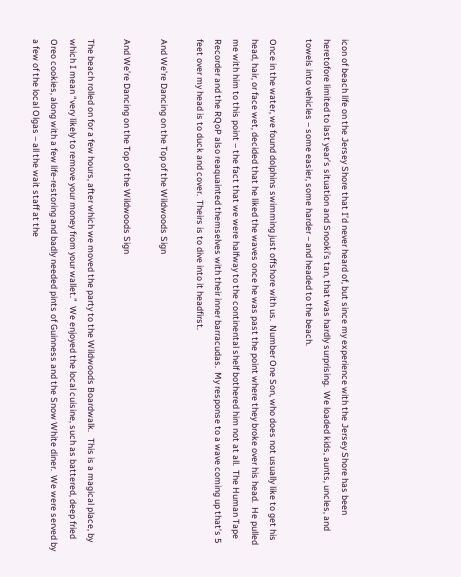icon of beach life on the Jersey Shore that I’d never heard of, but since my experience with the Jersey Shore has been heretofore limited to last year’s situation and Snooki’s tan, that was hardly surprising.  We loaded kids, aunts, uncles, and towels into vehicles – some easier, some harder – and headed to the beach.

Once in the water, we found dolphins swimming just offshore with us.  Number One Son, who does not usually like to get his head, hair, or face wet, decided that he liked the waves once he was past the point where they broke over his head.  He pulled me with him to this point – the fact that we were halfway to the continental shelf bothered him not at all.  The Human Tape Recorder and the RQoP also reaquainted themselves with their inner barracudas.  My response to a wave coming up that’s 5 feet over my head is to duck and cover.  Theirs is to dive into it headfirst.

And We're Dancing on the Top of the Wildwoods Sign

And We’re Dancing on the Top of the Wildwoods Sign

The beach rolled on for a few hours, after which we moved the party to the Wildwoods Boardwalk.   This is a magical place, by which I mean “very likely to remove your money from your wallet.”  We enjoyed the local cuisine, such as battered, deep fried Oreo cookies, along with a few life-restoring and badly needed pints of Guinness and the Snow White diner.  We were served by a few of the local Olgas – all the wait staff at the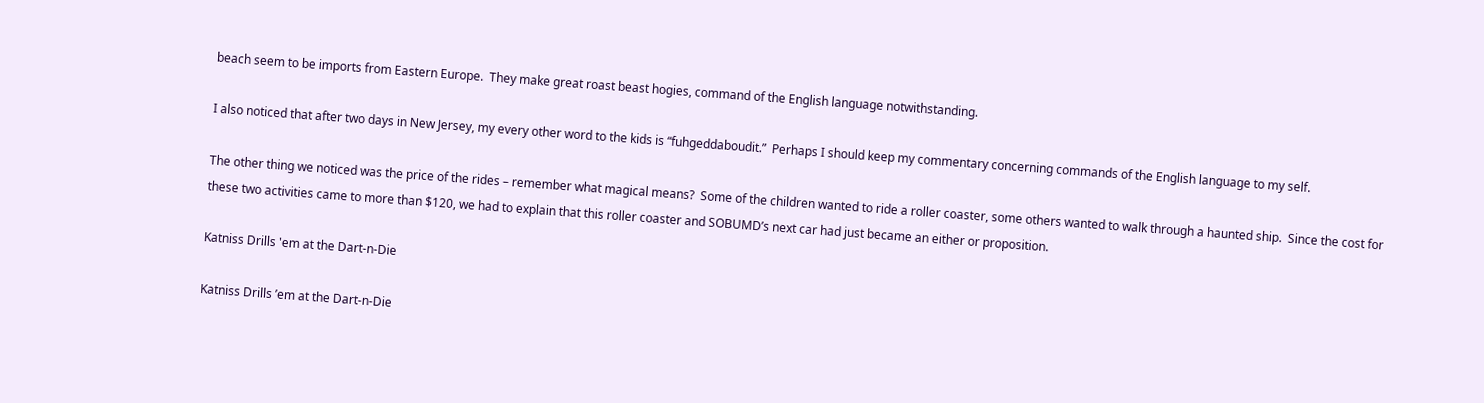beach seem to be imports from Eastern Europe.  They make great roast beast hogies, command of the English language notwithstanding.

I also noticed that after two days in New Jersey, my every other word to the kids is “fuhgeddaboudit.”  Perhaps I should keep my commentary concerning commands of the English language to my self.

The other thing we noticed was the price of the rides – remember what magical means?  Some of the children wanted to ride a roller coaster, some others wanted to walk through a haunted ship.  Since the cost for these two activities came to more than $120, we had to explain that this roller coaster and SOBUMD’s next car had just became an either or proposition.

Katniss Drills 'em at the Dart-n-Die

Katniss Drills ’em at the Dart-n-Die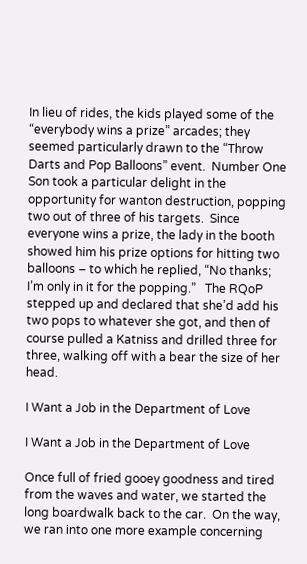In lieu of rides, the kids played some of the “everybody wins a prize” arcades; they seemed particularly drawn to the “Throw Darts and Pop Balloons” event.  Number One Son took a particular delight in the opportunity for wanton destruction, popping two out of three of his targets.  Since everyone wins a prize, the lady in the booth showed him his prize options for hitting two balloons – to which he replied, “No thanks; I’m only in it for the popping.”   The RQoP stepped up and declared that she’d add his two pops to whatever she got, and then of course pulled a Katniss and drilled three for three, walking off with a bear the size of her head.

I Want a Job in the Department of Love

I Want a Job in the Department of Love

Once full of fried gooey goodness and tired from the waves and water, we started the long boardwalk back to the car.  On the way, we ran into one more example concerning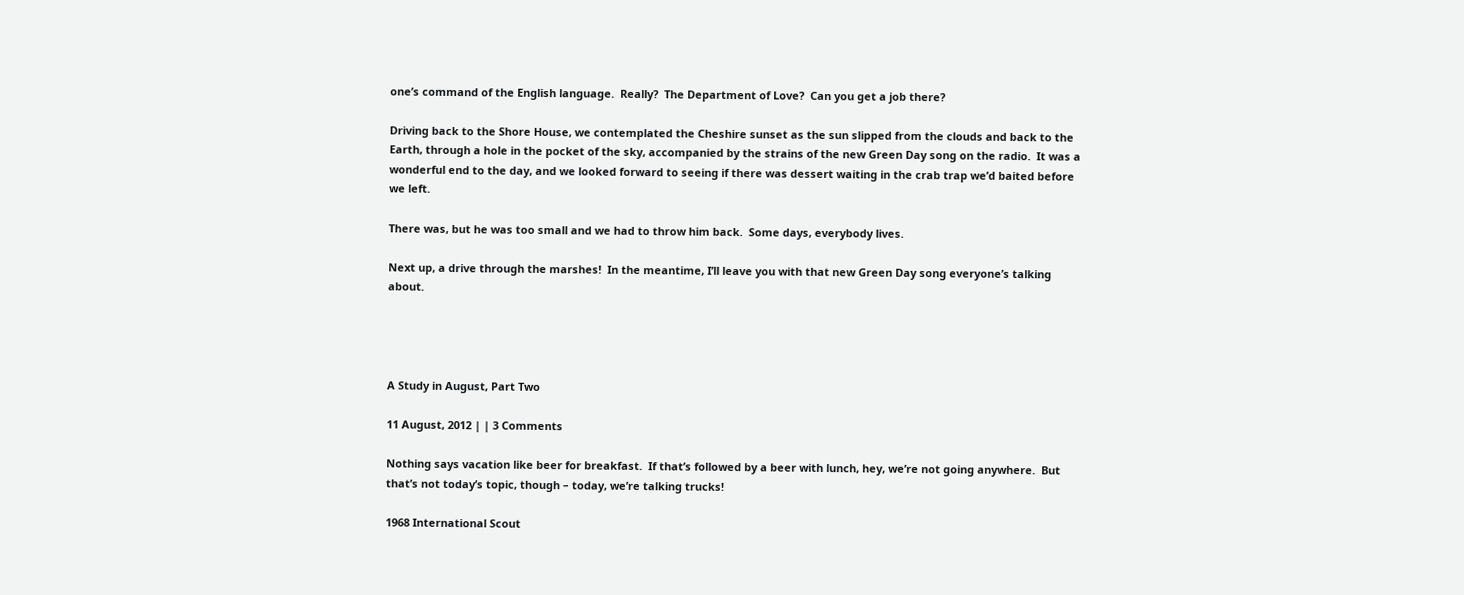one’s command of the English language.  Really?  The Department of Love?  Can you get a job there?

Driving back to the Shore House, we contemplated the Cheshire sunset as the sun slipped from the clouds and back to the Earth, through a hole in the pocket of the sky, accompanied by the strains of the new Green Day song on the radio.  It was a wonderful end to the day, and we looked forward to seeing if there was dessert waiting in the crab trap we’d baited before we left.

There was, but he was too small and we had to throw him back.  Some days, everybody lives.

Next up, a drive through the marshes!  In the meantime, I’ll leave you with that new Green Day song everyone’s talking about.




A Study in August, Part Two

11 August, 2012 | | 3 Comments

Nothing says vacation like beer for breakfast.  If that’s followed by a beer with lunch, hey, we’re not going anywhere.  But that’s not today’s topic, though – today, we’re talking trucks!

1968 International Scout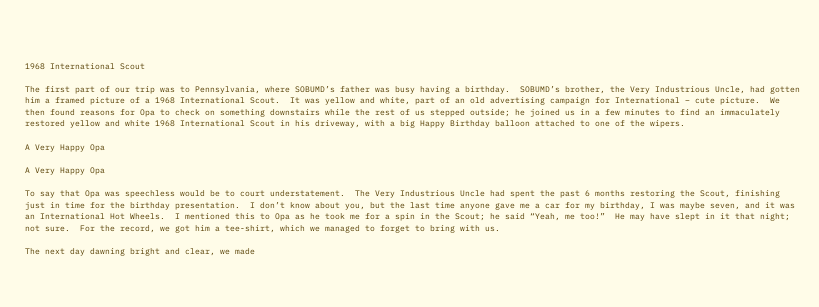1968 International Scout

The first part of our trip was to Pennsylvania, where SOBUMD’s father was busy having a birthday.  SOBUMD’s brother, the Very Industrious Uncle, had gotten him a framed picture of a 1968 International Scout.  It was yellow and white, part of an old advertising campaign for International – cute picture.  We then found reasons for Opa to check on something downstairs while the rest of us stepped outside; he joined us in a few minutes to find an immaculately restored yellow and white 1968 International Scout in his driveway, with a big Happy Birthday balloon attached to one of the wipers.

A Very Happy Opa

A Very Happy Opa

To say that Opa was speechless would be to court understatement.  The Very Industrious Uncle had spent the past 6 months restoring the Scout, finishing just in time for the birthday presentation.  I don’t know about you, but the last time anyone gave me a car for my birthday, I was maybe seven, and it was an International Hot Wheels.  I mentioned this to Opa as he took me for a spin in the Scout; he said “Yeah, me too!”  He may have slept in it that night; not sure.  For the record, we got him a tee-shirt, which we managed to forget to bring with us.

The next day dawning bright and clear, we made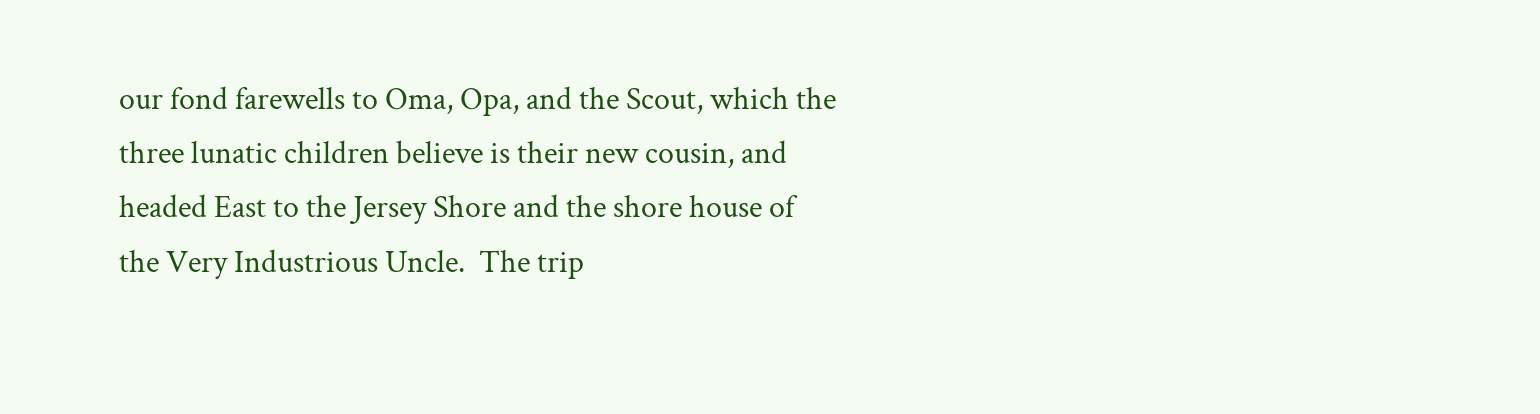our fond farewells to Oma, Opa, and the Scout, which the three lunatic children believe is their new cousin, and headed East to the Jersey Shore and the shore house of the Very Industrious Uncle.  The trip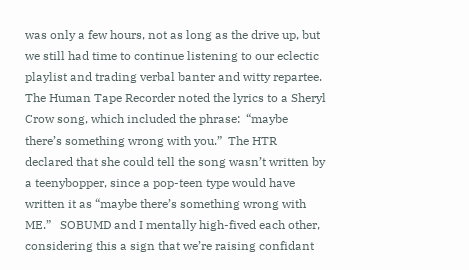was only a few hours, not as long as the drive up, but we still had time to continue listening to our eclectic playlist and trading verbal banter and witty repartee.  The Human Tape Recorder noted the lyrics to a Sheryl Crow song, which included the phrase:  “maybe there’s something wrong with you.”  The HTR declared that she could tell the song wasn’t written by a teenybopper, since a pop-teen type would have written it as “maybe there’s something wrong with ME.”   SOBUMD and I mentally high-fived each other, considering this a sign that we’re raising confidant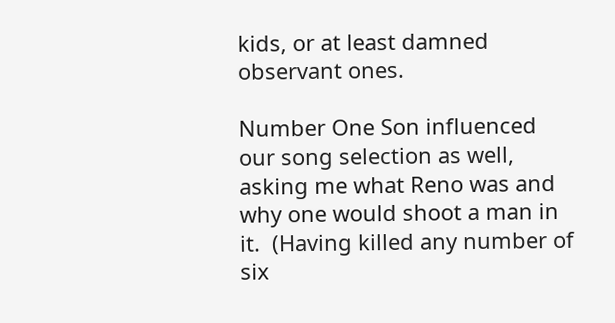kids, or at least damned observant ones.

Number One Son influenced our song selection as well, asking me what Reno was and why one would shoot a man in it.  (Having killed any number of six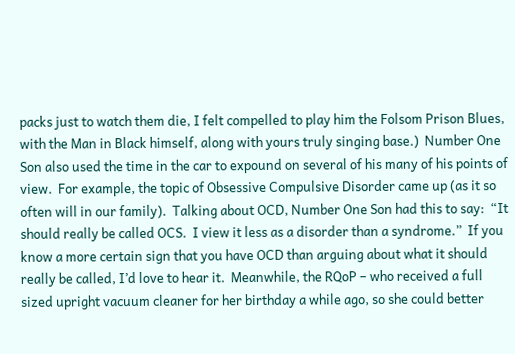packs just to watch them die, I felt compelled to play him the Folsom Prison Blues, with the Man in Black himself, along with yours truly singing base.)  Number One Son also used the time in the car to expound on several of his many of his points of view.  For example, the topic of Obsessive Compulsive Disorder came up (as it so often will in our family).  Talking about OCD, Number One Son had this to say:  “It should really be called OCS.  I view it less as a disorder than a syndrome.”  If you know a more certain sign that you have OCD than arguing about what it should really be called, I’d love to hear it.  Meanwhile, the RQoP – who received a full sized upright vacuum cleaner for her birthday a while ago, so she could better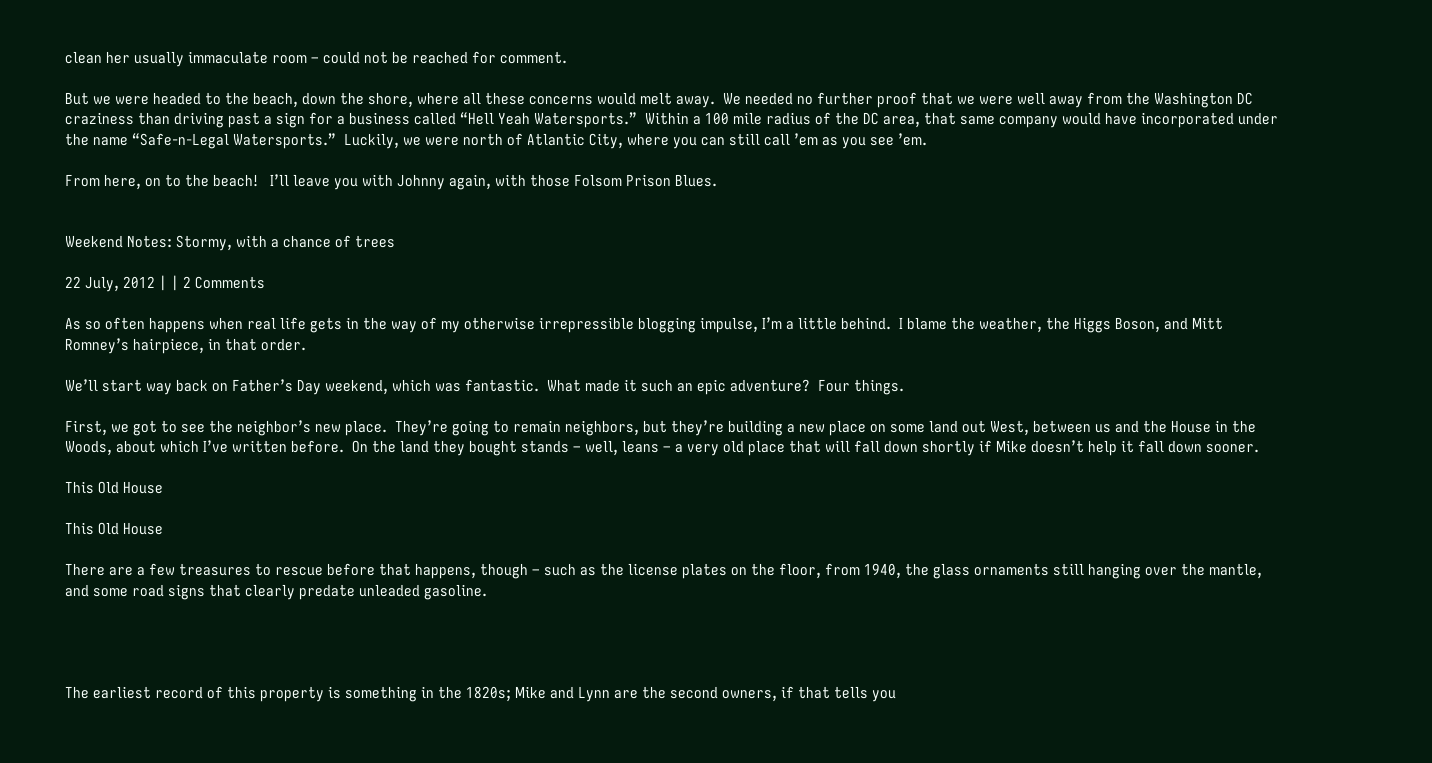clean her usually immaculate room – could not be reached for comment.

But we were headed to the beach, down the shore, where all these concerns would melt away.  We needed no further proof that we were well away from the Washington DC craziness than driving past a sign for a business called “Hell Yeah Watersports.”  Within a 100 mile radius of the DC area, that same company would have incorporated under the name “Safe-n-Legal Watersports.”  Luckily, we were north of Atlantic City, where you can still call ’em as you see ’em.

From here, on to the beach!   I’ll leave you with Johnny again, with those Folsom Prison Blues.


Weekend Notes: Stormy, with a chance of trees

22 July, 2012 | | 2 Comments

As so often happens when real life gets in the way of my otherwise irrepressible blogging impulse, I’m a little behind.  I blame the weather, the Higgs Boson, and Mitt Romney’s hairpiece, in that order.

We’ll start way back on Father’s Day weekend, which was fantastic.  What made it such an epic adventure?  Four things.

First, we got to see the neighbor’s new place.  They’re going to remain neighbors, but they’re building a new place on some land out West, between us and the House in the Woods, about which I’ve written before.  On the land they bought stands – well, leans – a very old place that will fall down shortly if Mike doesn’t help it fall down sooner.

This Old House

This Old House

There are a few treasures to rescue before that happens, though – such as the license plates on the floor, from 1940, the glass ornaments still hanging over the mantle, and some road signs that clearly predate unleaded gasoline.




The earliest record of this property is something in the 1820s; Mike and Lynn are the second owners, if that tells you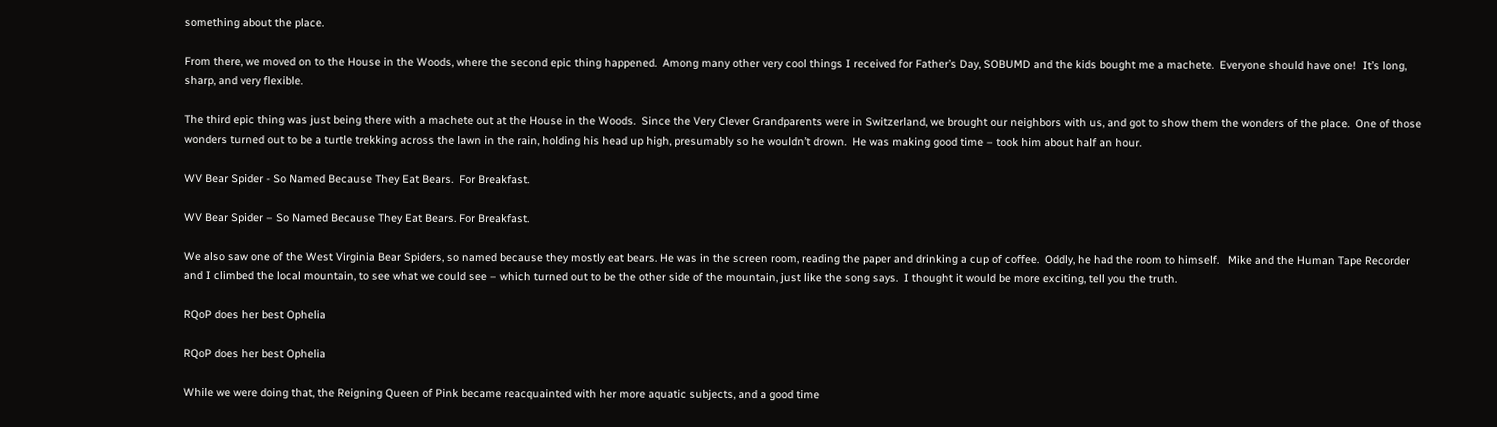something about the place.

From there, we moved on to the House in the Woods, where the second epic thing happened.  Among many other very cool things I received for Father’s Day, SOBUMD and the kids bought me a machete.  Everyone should have one!  It’s long, sharp, and very flexible.

The third epic thing was just being there with a machete out at the House in the Woods.  Since the Very Clever Grandparents were in Switzerland, we brought our neighbors with us, and got to show them the wonders of the place.  One of those wonders turned out to be a turtle trekking across the lawn in the rain, holding his head up high, presumably so he wouldn’t drown.  He was making good time – took him about half an hour.

WV Bear Spider - So Named Because They Eat Bears.  For Breakfast.

WV Bear Spider – So Named Because They Eat Bears. For Breakfast.

We also saw one of the West Virginia Bear Spiders, so named because they mostly eat bears. He was in the screen room, reading the paper and drinking a cup of coffee.  Oddly, he had the room to himself.   Mike and the Human Tape Recorder and I climbed the local mountain, to see what we could see – which turned out to be the other side of the mountain, just like the song says.  I thought it would be more exciting, tell you the truth.

RQoP does her best Ophelia

RQoP does her best Ophelia

While we were doing that, the Reigning Queen of Pink became reacquainted with her more aquatic subjects, and a good time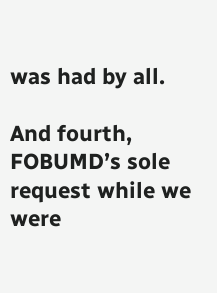was had by all.

And fourth, FOBUMD’s sole request while we were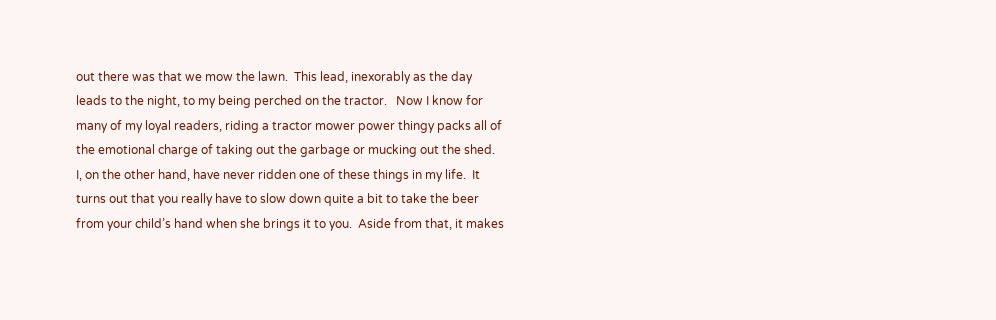out there was that we mow the lawn.  This lead, inexorably as the day leads to the night, to my being perched on the tractor.   Now I know for many of my loyal readers, riding a tractor mower power thingy packs all of the emotional charge of taking out the garbage or mucking out the shed.  I, on the other hand, have never ridden one of these things in my life.  It turns out that you really have to slow down quite a bit to take the beer from your child’s hand when she brings it to you.  Aside from that, it makes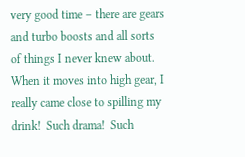very good time – there are gears and turbo boosts and all sorts of things I never knew about.  When it moves into high gear, I really came close to spilling my drink!  Such drama!  Such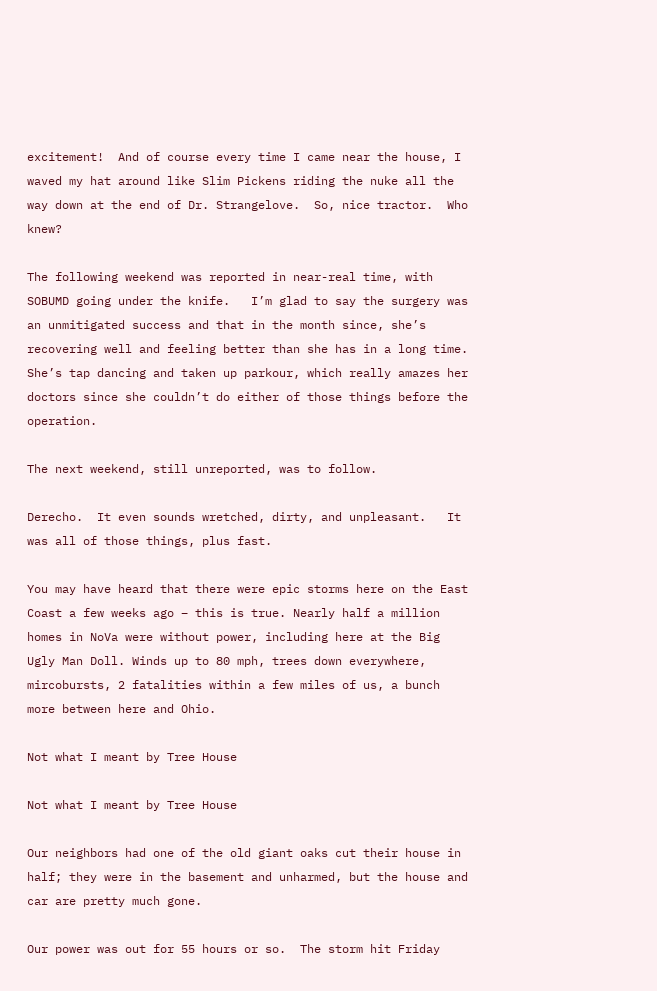excitement!  And of course every time I came near the house, I waved my hat around like Slim Pickens riding the nuke all the way down at the end of Dr. Strangelove.  So, nice tractor.  Who knew?

The following weekend was reported in near-real time, with SOBUMD going under the knife.   I’m glad to say the surgery was an unmitigated success and that in the month since, she’s recovering well and feeling better than she has in a long time.  She’s tap dancing and taken up parkour, which really amazes her doctors since she couldn’t do either of those things before the operation.

The next weekend, still unreported, was to follow.

Derecho.  It even sounds wretched, dirty, and unpleasant.   It was all of those things, plus fast.

You may have heard that there were epic storms here on the East Coast a few weeks ago – this is true. Nearly half a million homes in NoVa were without power, including here at the Big Ugly Man Doll. Winds up to 80 mph, trees down everywhere, mircobursts, 2 fatalities within a few miles of us, a bunch more between here and Ohio.

Not what I meant by Tree House

Not what I meant by Tree House

Our neighbors had one of the old giant oaks cut their house in half; they were in the basement and unharmed, but the house and car are pretty much gone.

Our power was out for 55 hours or so.  The storm hit Friday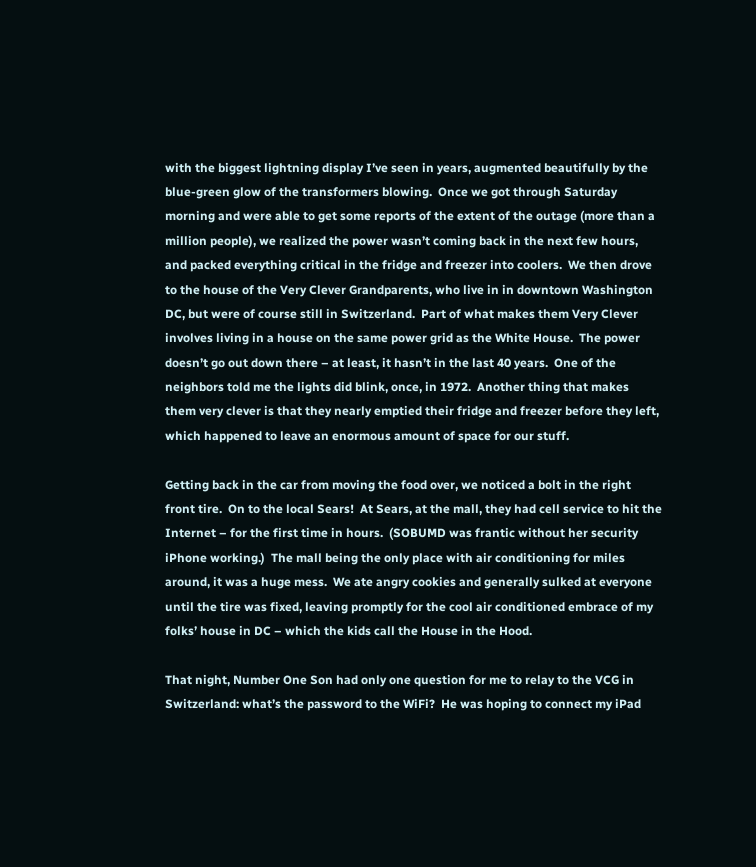with the biggest lightning display I’ve seen in years, augmented beautifully by the blue-green glow of the transformers blowing.  Once we got through Saturday morning and were able to get some reports of the extent of the outage (more than a million people), we realized the power wasn’t coming back in the next few hours, and packed everything critical in the fridge and freezer into coolers.  We then drove to the house of the Very Clever Grandparents, who live in in downtown Washington DC, but were of course still in Switzerland.  Part of what makes them Very Clever involves living in a house on the same power grid as the White House.  The power doesn’t go out down there – at least, it hasn’t in the last 40 years.  One of the neighbors told me the lights did blink, once, in 1972.  Another thing that makes them very clever is that they nearly emptied their fridge and freezer before they left, which happened to leave an enormous amount of space for our stuff.

Getting back in the car from moving the food over, we noticed a bolt in the right front tire.  On to the local Sears!  At Sears, at the mall, they had cell service to hit the Internet – for the first time in hours.  (SOBUMD was frantic without her security iPhone working.)  The mall being the only place with air conditioning for miles around, it was a huge mess.  We ate angry cookies and generally sulked at everyone until the tire was fixed, leaving promptly for the cool air conditioned embrace of my folks’ house in DC – which the kids call the House in the Hood.

That night, Number One Son had only one question for me to relay to the VCG in Switzerland: what’s the password to the WiFi?  He was hoping to connect my iPad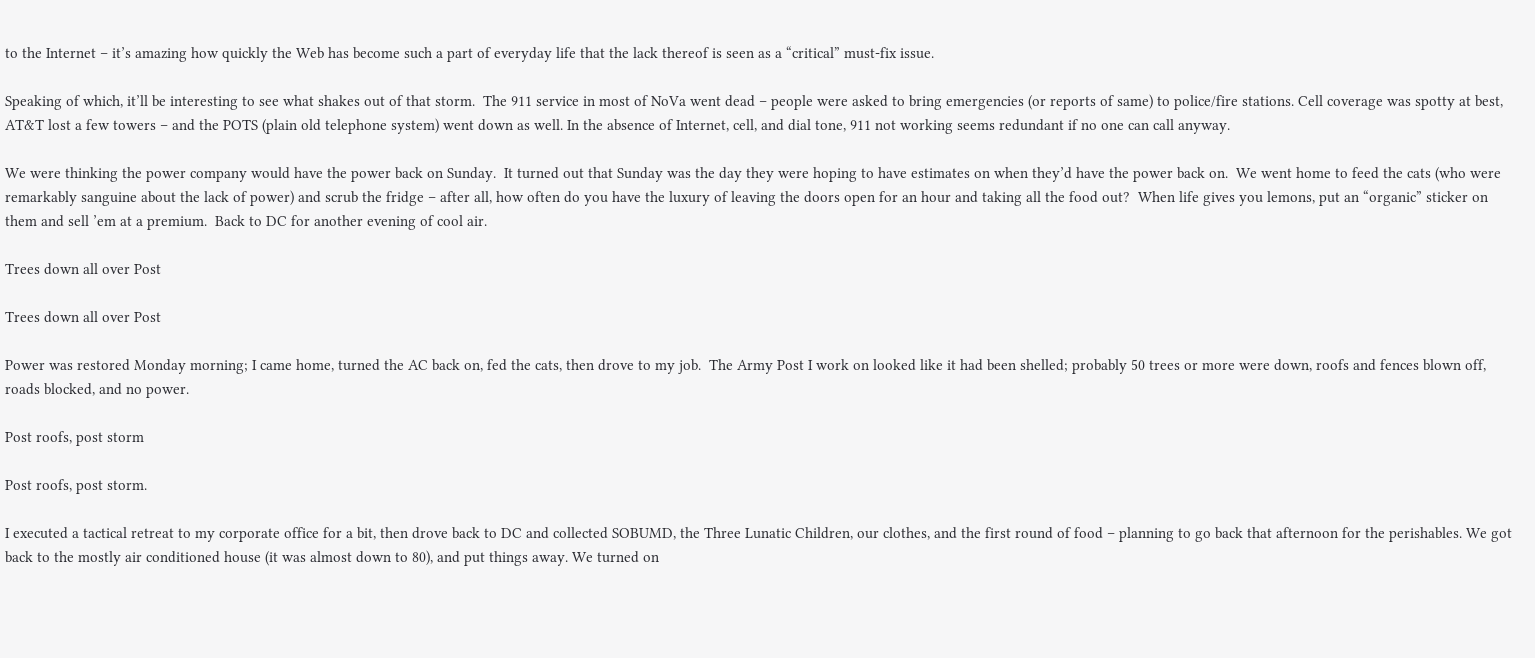to the Internet – it’s amazing how quickly the Web has become such a part of everyday life that the lack thereof is seen as a “critical” must-fix issue.

Speaking of which, it’ll be interesting to see what shakes out of that storm.  The 911 service in most of NoVa went dead – people were asked to bring emergencies (or reports of same) to police/fire stations. Cell coverage was spotty at best, AT&T lost a few towers – and the POTS (plain old telephone system) went down as well. In the absence of Internet, cell, and dial tone, 911 not working seems redundant if no one can call anyway.

We were thinking the power company would have the power back on Sunday.  It turned out that Sunday was the day they were hoping to have estimates on when they’d have the power back on.  We went home to feed the cats (who were remarkably sanguine about the lack of power) and scrub the fridge – after all, how often do you have the luxury of leaving the doors open for an hour and taking all the food out?  When life gives you lemons, put an “organic” sticker on them and sell ’em at a premium.  Back to DC for another evening of cool air.

Trees down all over Post

Trees down all over Post

Power was restored Monday morning; I came home, turned the AC back on, fed the cats, then drove to my job.  The Army Post I work on looked like it had been shelled; probably 50 trees or more were down, roofs and fences blown off, roads blocked, and no power.

Post roofs, post storm

Post roofs, post storm.

I executed a tactical retreat to my corporate office for a bit, then drove back to DC and collected SOBUMD, the Three Lunatic Children, our clothes, and the first round of food – planning to go back that afternoon for the perishables. We got back to the mostly air conditioned house (it was almost down to 80), and put things away. We turned on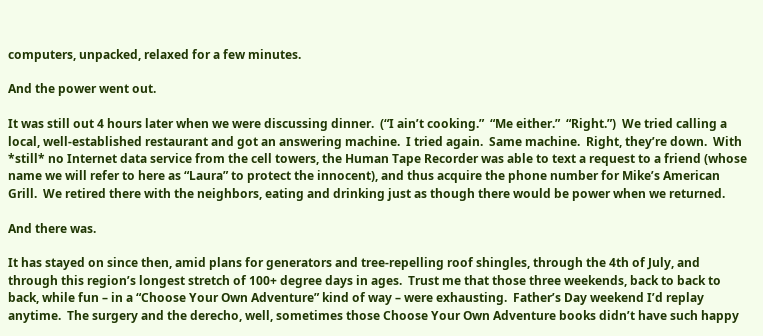computers, unpacked, relaxed for a few minutes.

And the power went out.

It was still out 4 hours later when we were discussing dinner.  (“I ain’t cooking.”  “Me either.”  “Right.”)  We tried calling a local, well-established restaurant and got an answering machine.  I tried again.  Same machine.  Right, they’re down.  With *still* no Internet data service from the cell towers, the Human Tape Recorder was able to text a request to a friend (whose name we will refer to here as “Laura” to protect the innocent), and thus acquire the phone number for Mike’s American Grill.  We retired there with the neighbors, eating and drinking just as though there would be power when we returned.

And there was.

It has stayed on since then, amid plans for generators and tree-repelling roof shingles, through the 4th of July, and through this region’s longest stretch of 100+ degree days in ages.  Trust me that those three weekends, back to back to back, while fun – in a “Choose Your Own Adventure” kind of way – were exhausting.  Father’s Day weekend I’d replay anytime.  The surgery and the derecho, well, sometimes those Choose Your Own Adventure books didn’t have such happy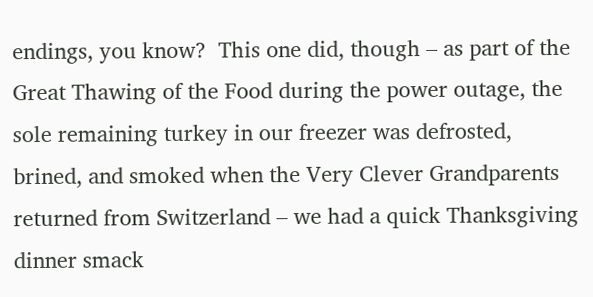endings, you know?  This one did, though – as part of the Great Thawing of the Food during the power outage, the sole remaining turkey in our freezer was defrosted, brined, and smoked when the Very Clever Grandparents returned from Switzerland – we had a quick Thanksgiving dinner smack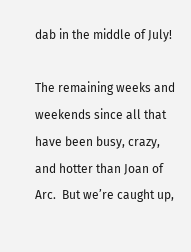dab in the middle of July!

The remaining weeks and weekends since all that have been busy, crazy, and hotter than Joan of Arc.  But we’re caught up,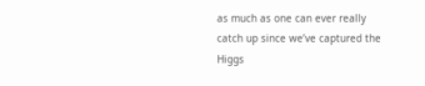as much as one can ever really catch up since we’ve captured the Higgs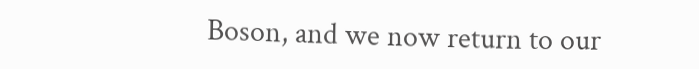Boson, and we now return to our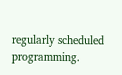regularly scheduled programming.